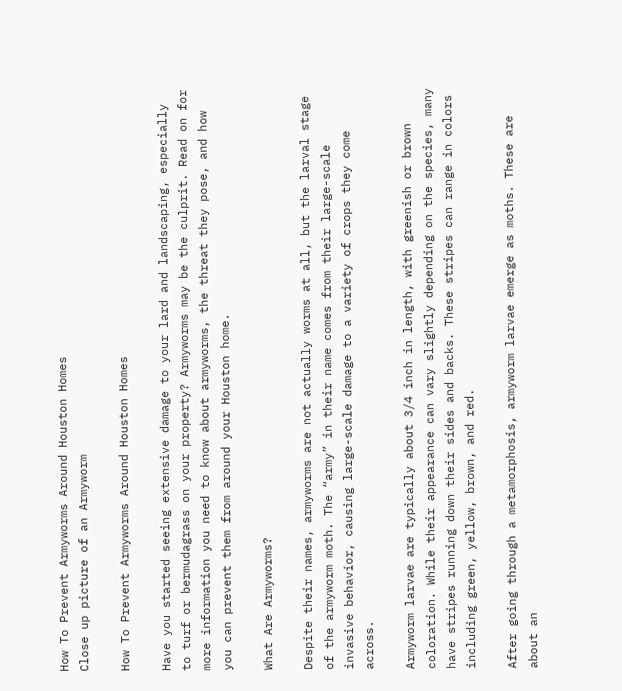How To Prevent Armyworms Around Houston Homes
Close up picture of an Armyworm

How To Prevent Armyworms Around Houston Homes

Have you started seeing extensive damage to your lard and landscaping, especially to turf or bermudagrass on your property? Armyworms may be the culprit. Read on for more information you need to know about armyworms, the threat they pose, and how you can prevent them from around your Houston home.

What Are Armyworms?

Despite their names, armyworms are not actually worms at all, but the larval stage of the armyworm moth. The “army” in their name comes from their large-scale invasive behavior, causing large-scale damage to a variety of crops they come across.

Armyworm larvae are typically about 3/4 inch in length, with greenish or brown coloration. While their appearance can vary slightly depending on the species, many have stripes running down their sides and backs. These stripes can range in colors including green, yellow, brown, and red.

After going through a metamorphosis, armyworm larvae emerge as moths. These are about an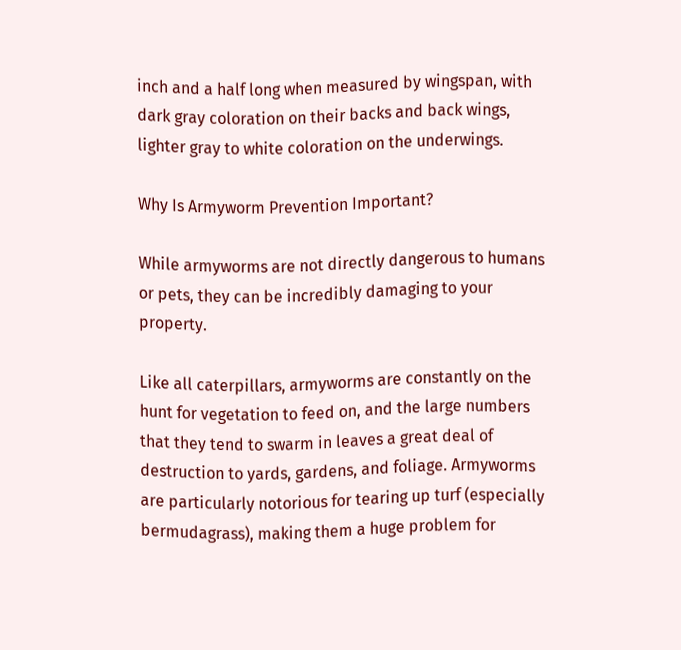inch and a half long when measured by wingspan, with dark gray coloration on their backs and back wings, lighter gray to white coloration on the underwings.

Why Is Armyworm Prevention Important?

While armyworms are not directly dangerous to humans or pets, they can be incredibly damaging to your property.

Like all caterpillars, armyworms are constantly on the hunt for vegetation to feed on, and the large numbers that they tend to swarm in leaves a great deal of destruction to yards, gardens, and foliage. Armyworms are particularly notorious for tearing up turf (especially bermudagrass), making them a huge problem for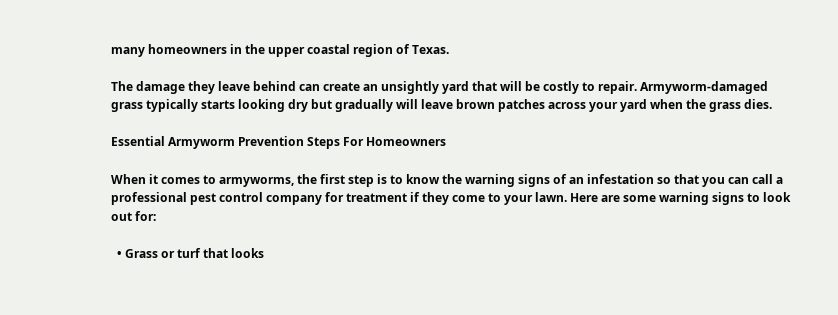many homeowners in the upper coastal region of Texas.

The damage they leave behind can create an unsightly yard that will be costly to repair. Armyworm-damaged grass typically starts looking dry but gradually will leave brown patches across your yard when the grass dies.

Essential Armyworm Prevention Steps For Homeowners

When it comes to armyworms, the first step is to know the warning signs of an infestation so that you can call a professional pest control company for treatment if they come to your lawn. Here are some warning signs to look out for:

  • Grass or turf that looks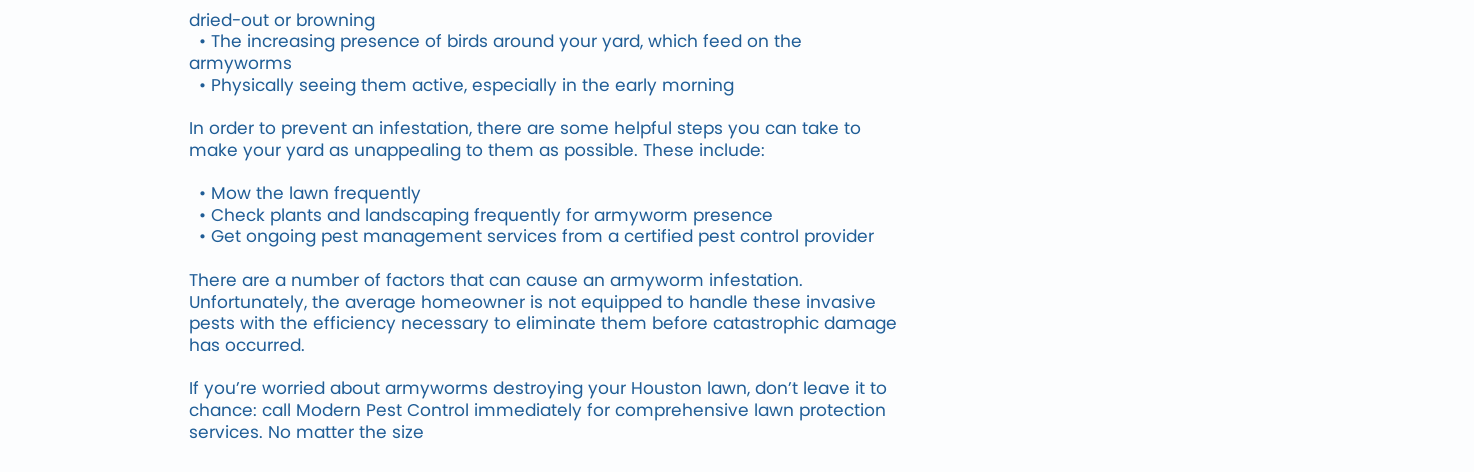dried-out or browning
  • The increasing presence of birds around your yard, which feed on the armyworms
  • Physically seeing them active, especially in the early morning

In order to prevent an infestation, there are some helpful steps you can take to make your yard as unappealing to them as possible. These include:

  • Mow the lawn frequently
  • Check plants and landscaping frequently for armyworm presence
  • Get ongoing pest management services from a certified pest control provider

There are a number of factors that can cause an armyworm infestation. Unfortunately, the average homeowner is not equipped to handle these invasive pests with the efficiency necessary to eliminate them before catastrophic damage has occurred.

If you’re worried about armyworms destroying your Houston lawn, don’t leave it to chance: call Modern Pest Control immediately for comprehensive lawn protection services. No matter the size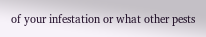of your infestation or what other pests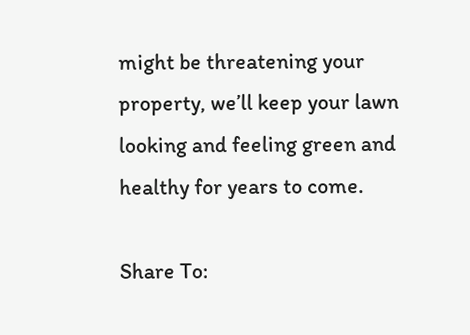might be threatening your property, we’ll keep your lawn looking and feeling green and healthy for years to come.

Share To: